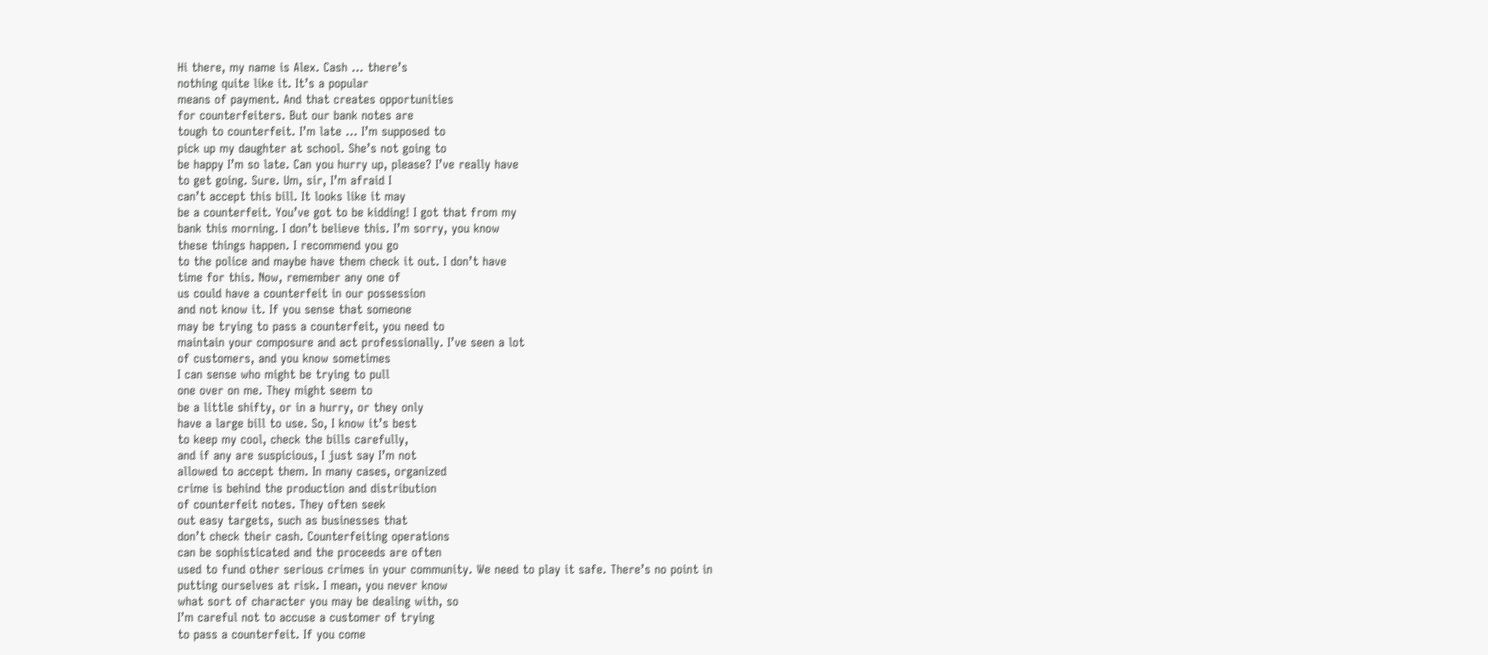Hi there, my name is Alex. Cash … there’s
nothing quite like it. It’s a popular
means of payment. And that creates opportunities
for counterfeiters. But our bank notes are
tough to counterfeit. I’m late … I’m supposed to
pick up my daughter at school. She’s not going to
be happy I’m so late. Can you hurry up, please? I’ve really have
to get going. Sure. Um, sir, I’m afraid I
can’t accept this bill. It looks like it may
be a counterfeit. You’ve got to be kidding! I got that from my
bank this morning. I don’t believe this. I’m sorry, you know
these things happen. I recommend you go
to the police and maybe have them check it out. I don’t have
time for this. Now, remember any one of
us could have a counterfeit in our possession
and not know it. If you sense that someone
may be trying to pass a counterfeit, you need to
maintain your composure and act professionally. I’ve seen a lot
of customers, and you know sometimes
I can sense who might be trying to pull
one over on me. They might seem to
be a little shifty, or in a hurry, or they only
have a large bill to use. So, I know it’s best
to keep my cool, check the bills carefully,
and if any are suspicious, I just say I’m not
allowed to accept them. In many cases, organized
crime is behind the production and distribution
of counterfeit notes. They often seek
out easy targets, such as businesses that
don’t check their cash. Counterfeiting operations
can be sophisticated and the proceeds are often
used to fund other serious crimes in your community. We need to play it safe. There’s no point in
putting ourselves at risk. I mean, you never know
what sort of character you may be dealing with, so
I’m careful not to accuse a customer of trying
to pass a counterfeit. If you come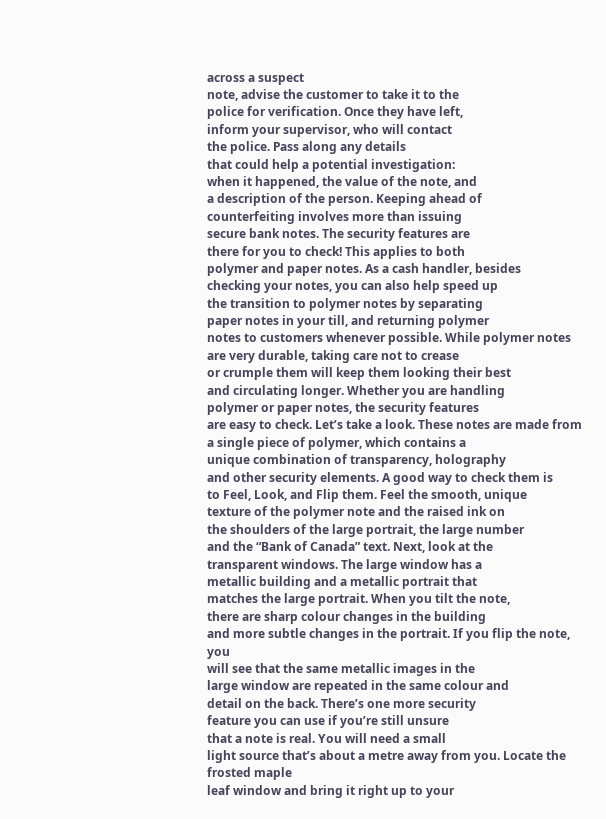across a suspect
note, advise the customer to take it to the
police for verification. Once they have left,
inform your supervisor, who will contact
the police. Pass along any details
that could help a potential investigation:
when it happened, the value of the note, and
a description of the person. Keeping ahead of
counterfeiting involves more than issuing
secure bank notes. The security features are
there for you to check! This applies to both
polymer and paper notes. As a cash handler, besides
checking your notes, you can also help speed up
the transition to polymer notes by separating
paper notes in your till, and returning polymer
notes to customers whenever possible. While polymer notes
are very durable, taking care not to crease
or crumple them will keep them looking their best
and circulating longer. Whether you are handling
polymer or paper notes, the security features
are easy to check. Let’s take a look. These notes are made from
a single piece of polymer, which contains a
unique combination of transparency, holography
and other security elements. A good way to check them is
to Feel, Look, and Flip them. Feel the smooth, unique
texture of the polymer note and the raised ink on
the shoulders of the large portrait, the large number
and the “Bank of Canada” text. Next, look at the
transparent windows. The large window has a
metallic building and a metallic portrait that
matches the large portrait. When you tilt the note,
there are sharp colour changes in the building
and more subtle changes in the portrait. If you flip the note, you
will see that the same metallic images in the
large window are repeated in the same colour and
detail on the back. There’s one more security
feature you can use if you’re still unsure
that a note is real. You will need a small
light source that’s about a metre away from you. Locate the frosted maple
leaf window and bring it right up to your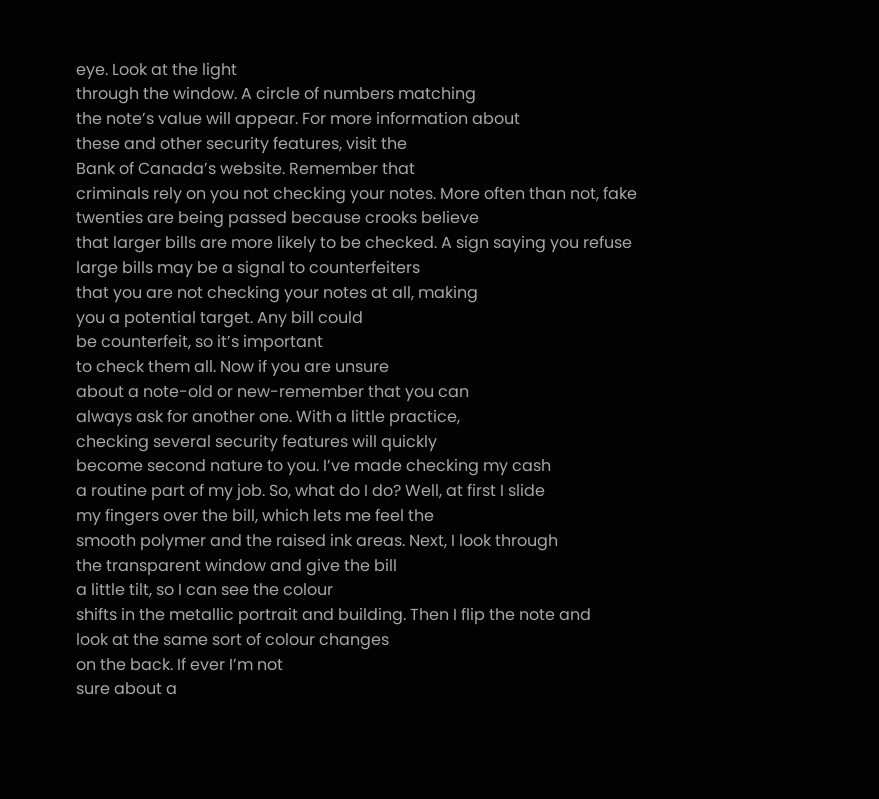eye. Look at the light
through the window. A circle of numbers matching
the note’s value will appear. For more information about
these and other security features, visit the
Bank of Canada’s website. Remember that
criminals rely on you not checking your notes. More often than not, fake
twenties are being passed because crooks believe
that larger bills are more likely to be checked. A sign saying you refuse
large bills may be a signal to counterfeiters
that you are not checking your notes at all, making
you a potential target. Any bill could
be counterfeit, so it’s important
to check them all. Now if you are unsure
about a note-old or new-remember that you can
always ask for another one. With a little practice,
checking several security features will quickly
become second nature to you. I’ve made checking my cash
a routine part of my job. So, what do I do? Well, at first I slide
my fingers over the bill, which lets me feel the
smooth polymer and the raised ink areas. Next, I look through
the transparent window and give the bill
a little tilt, so I can see the colour
shifts in the metallic portrait and building. Then I flip the note and
look at the same sort of colour changes
on the back. If ever I’m not
sure about a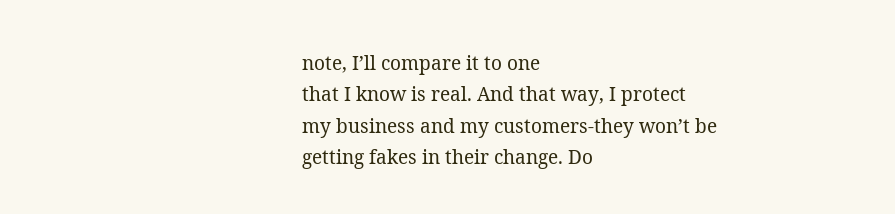note, I’ll compare it to one
that I know is real. And that way, I protect
my business and my customers-they won’t be
getting fakes in their change. Do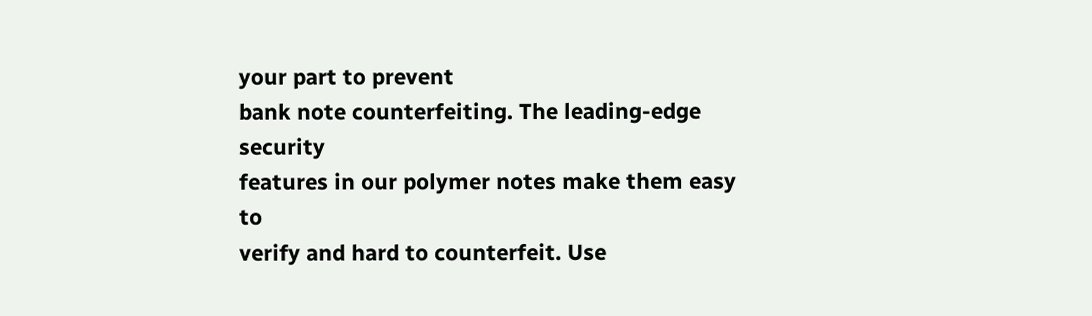your part to prevent
bank note counterfeiting. The leading-edge security
features in our polymer notes make them easy to
verify and hard to counterfeit. Use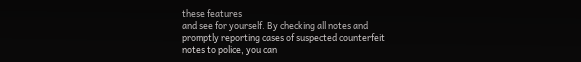these features
and see for yourself. By checking all notes and
promptly reporting cases of suspected counterfeit
notes to police, you can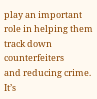play an important
role in helping them track down counterfeiters
and reducing crime. It’s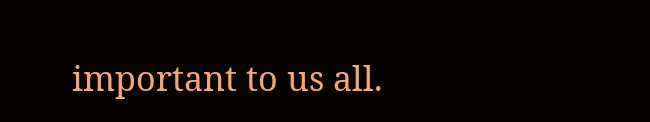important to us all.